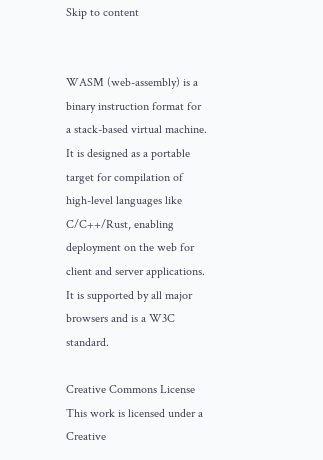Skip to content


WASM (web-assembly) is a binary instruction format for a stack-based virtual machine. It is designed as a portable target for compilation of high-level languages like C/C++/Rust, enabling deployment on the web for client and server applications. It is supported by all major browsers and is a W3C standard.

Creative Commons License
This work is licensed under a Creative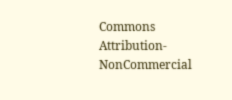Commons Attribution-NonCommercial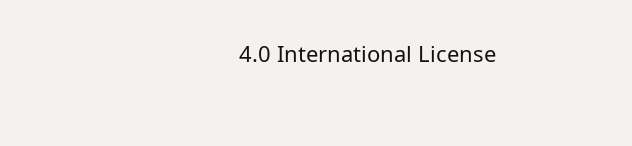4.0 International License